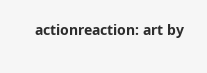actionreaction: art by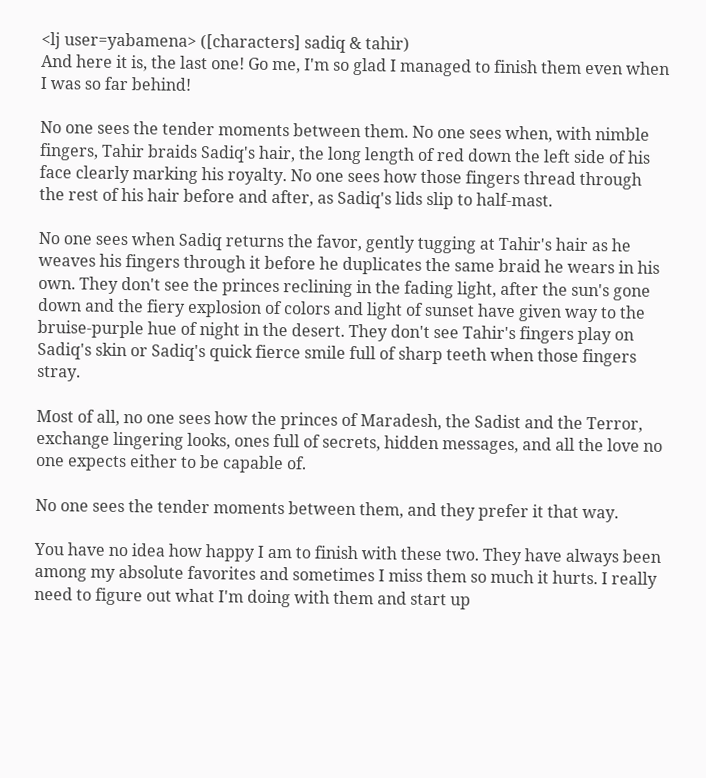<lj user=yabamena> ([characters] sadiq & tahir)
And here it is, the last one! Go me, I'm so glad I managed to finish them even when I was so far behind!

No one sees the tender moments between them. No one sees when, with nimble fingers, Tahir braids Sadiq's hair, the long length of red down the left side of his face clearly marking his royalty. No one sees how those fingers thread through the rest of his hair before and after, as Sadiq's lids slip to half-mast.

No one sees when Sadiq returns the favor, gently tugging at Tahir's hair as he weaves his fingers through it before he duplicates the same braid he wears in his own. They don't see the princes reclining in the fading light, after the sun's gone down and the fiery explosion of colors and light of sunset have given way to the bruise-purple hue of night in the desert. They don't see Tahir's fingers play on Sadiq's skin or Sadiq's quick fierce smile full of sharp teeth when those fingers stray.

Most of all, no one sees how the princes of Maradesh, the Sadist and the Terror, exchange lingering looks, ones full of secrets, hidden messages, and all the love no one expects either to be capable of.

No one sees the tender moments between them, and they prefer it that way.

You have no idea how happy I am to finish with these two. They have always been among my absolute favorites and sometimes I miss them so much it hurts. I really need to figure out what I'm doing with them and start up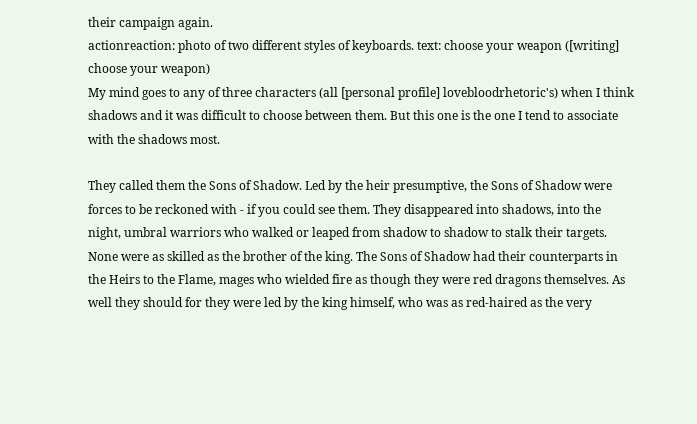their campaign again.
actionreaction: photo of two different styles of keyboards. text: choose your weapon ([writing] choose your weapon)
My mind goes to any of three characters (all [personal profile] lovebloodrhetoric's) when I think shadows and it was difficult to choose between them. But this one is the one I tend to associate with the shadows most.

They called them the Sons of Shadow. Led by the heir presumptive, the Sons of Shadow were forces to be reckoned with - if you could see them. They disappeared into shadows, into the night, umbral warriors who walked or leaped from shadow to shadow to stalk their targets. None were as skilled as the brother of the king. The Sons of Shadow had their counterparts in the Heirs to the Flame, mages who wielded fire as though they were red dragons themselves. As well they should for they were led by the king himself, who was as red-haired as the very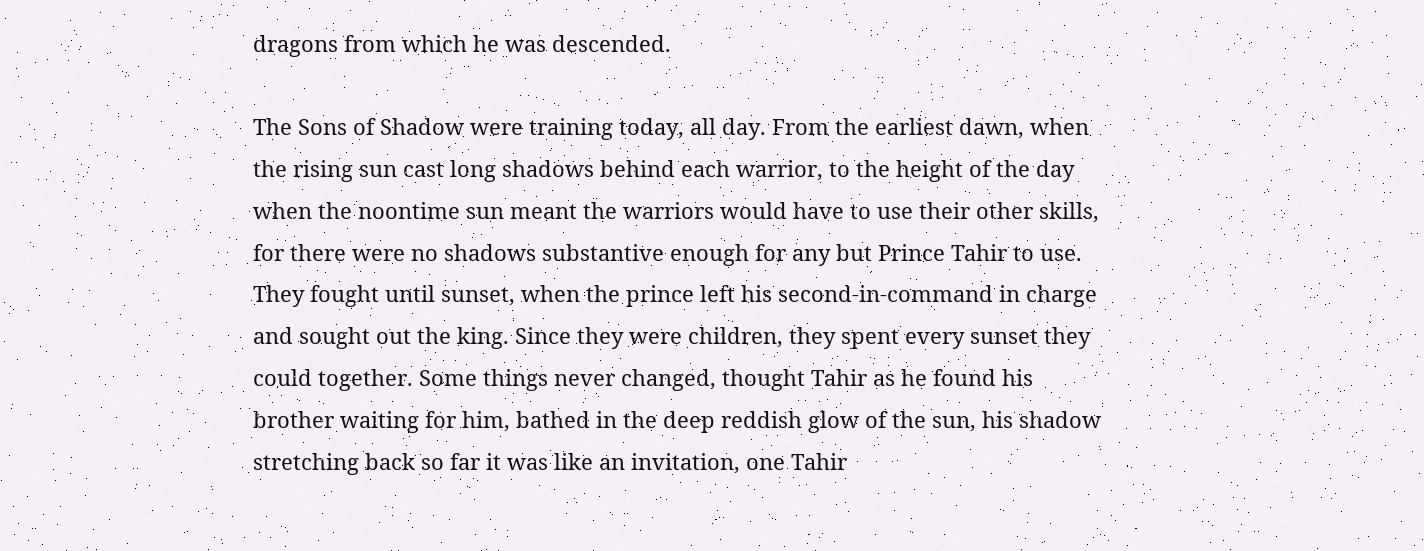dragons from which he was descended.

The Sons of Shadow were training today, all day. From the earliest dawn, when the rising sun cast long shadows behind each warrior, to the height of the day when the noontime sun meant the warriors would have to use their other skills, for there were no shadows substantive enough for any but Prince Tahir to use. They fought until sunset, when the prince left his second-in-command in charge and sought out the king. Since they were children, they spent every sunset they could together. Some things never changed, thought Tahir as he found his brother waiting for him, bathed in the deep reddish glow of the sun, his shadow stretching back so far it was like an invitation, one Tahir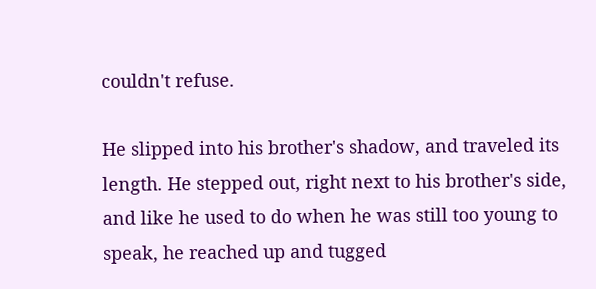couldn't refuse.

He slipped into his brother's shadow, and traveled its length. He stepped out, right next to his brother's side, and like he used to do when he was still too young to speak, he reached up and tugged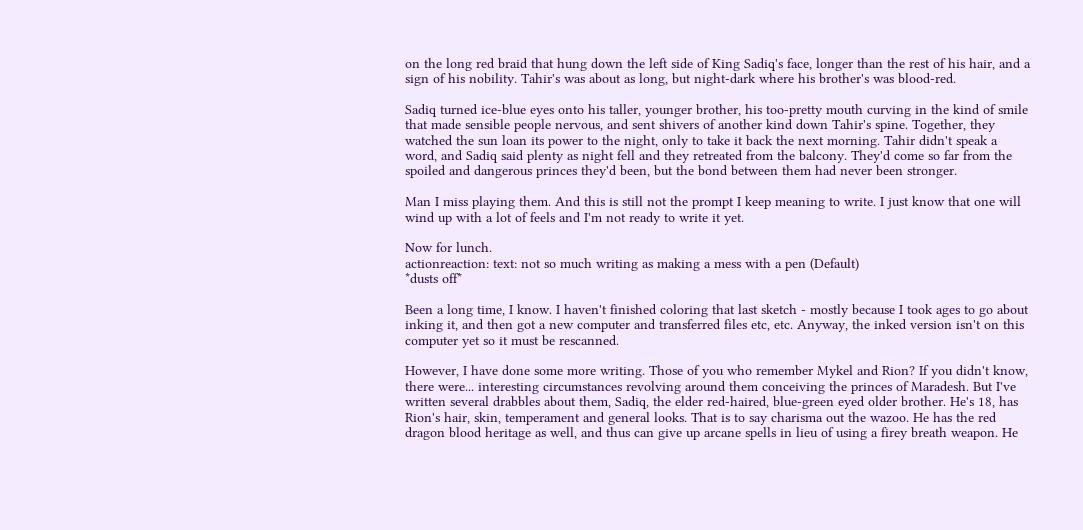on the long red braid that hung down the left side of King Sadiq's face, longer than the rest of his hair, and a sign of his nobility. Tahir's was about as long, but night-dark where his brother's was blood-red.

Sadiq turned ice-blue eyes onto his taller, younger brother, his too-pretty mouth curving in the kind of smile that made sensible people nervous, and sent shivers of another kind down Tahir's spine. Together, they watched the sun loan its power to the night, only to take it back the next morning. Tahir didn't speak a word, and Sadiq said plenty as night fell and they retreated from the balcony. They'd come so far from the spoiled and dangerous princes they'd been, but the bond between them had never been stronger.

Man I miss playing them. And this is still not the prompt I keep meaning to write. I just know that one will wind up with a lot of feels and I'm not ready to write it yet.

Now for lunch.
actionreaction: text: not so much writing as making a mess with a pen (Default)
*dusts off*

Been a long time, I know. I haven't finished coloring that last sketch - mostly because I took ages to go about inking it, and then got a new computer and transferred files etc, etc. Anyway, the inked version isn't on this computer yet so it must be rescanned.

However, I have done some more writing. Those of you who remember Mykel and Rion? If you didn't know, there were... interesting circumstances revolving around them conceiving the princes of Maradesh. But I've written several drabbles about them, Sadiq, the elder red-haired, blue-green eyed older brother. He's 18, has Rion's hair, skin, temperament and general looks. That is to say charisma out the wazoo. He has the red dragon blood heritage as well, and thus can give up arcane spells in lieu of using a firey breath weapon. He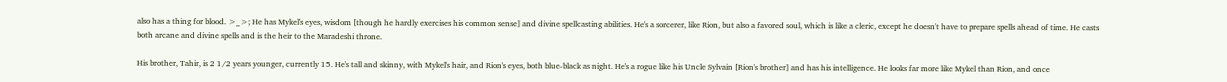also has a thing for blood. >_>; He has Mykel's eyes, wisdom [though he hardly exercises his common sense] and divine spellcasting abilities. He's a sorcerer, like Rion, but also a favored soul, which is like a cleric, except he doesn't have to prepare spells ahead of time. He casts both arcane and divine spells and is the heir to the Maradeshi throne.

His brother, Tahir, is 2 1/2 years younger, currently 15. He's tall and skinny, with Mykel's hair, and Rion's eyes, both blue-black as night. He's a rogue like his Uncle Sylvain [Rion's brother] and has his intelligence. He looks far more like Mykel than Rion, and once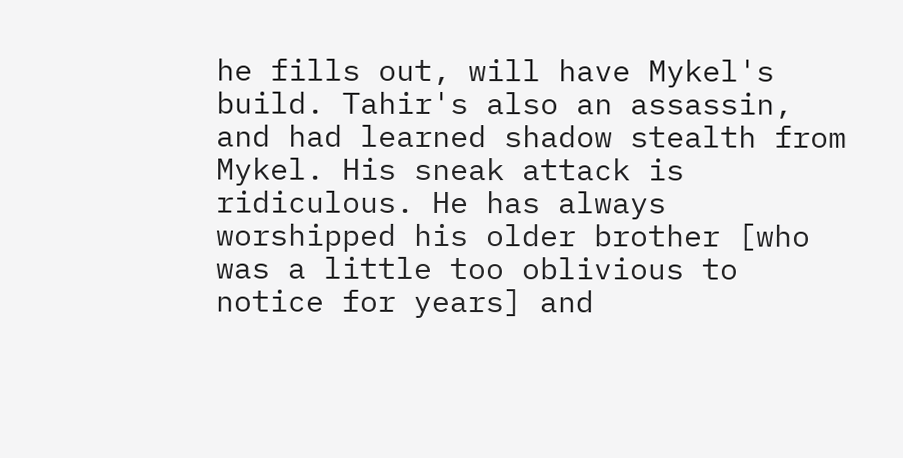he fills out, will have Mykel's build. Tahir's also an assassin, and had learned shadow stealth from Mykel. His sneak attack is ridiculous. He has always worshipped his older brother [who was a little too oblivious to notice for years] and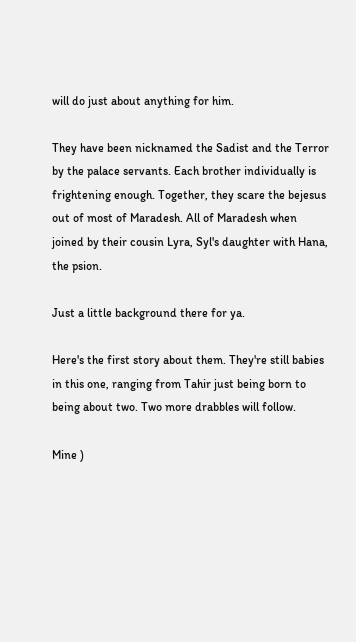will do just about anything for him.

They have been nicknamed the Sadist and the Terror by the palace servants. Each brother individually is frightening enough. Together, they scare the bejesus out of most of Maradesh. All of Maradesh when joined by their cousin Lyra, Syl's daughter with Hana, the psion.

Just a little background there for ya.

Here's the first story about them. They're still babies in this one, ranging from Tahir just being born to being about two. Two more drabbles will follow.

Mine )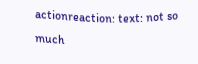actionreaction: text: not so much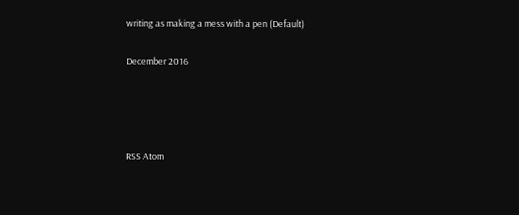writing as making a mess with a pen (Default)

December 2016




RSS Atom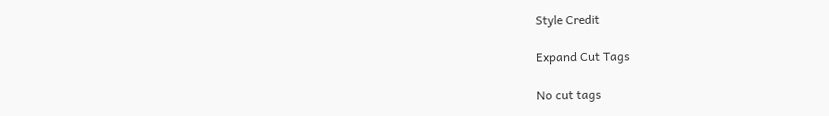Style Credit

Expand Cut Tags

No cut tags